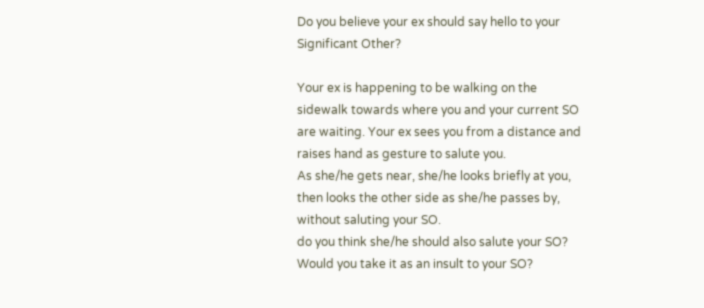Do you believe your ex should say hello to your Significant Other?

Your ex is happening to be walking on the sidewalk towards where you and your current SO are waiting. Your ex sees you from a distance and raises hand as gesture to salute you.
As she/he gets near, she/he looks briefly at you, then looks the other side as she/he passes by, without saluting your SO.
do you think she/he should also salute your SO?
Would you take it as an insult to your SO?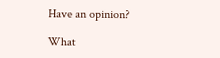Have an opinion?

What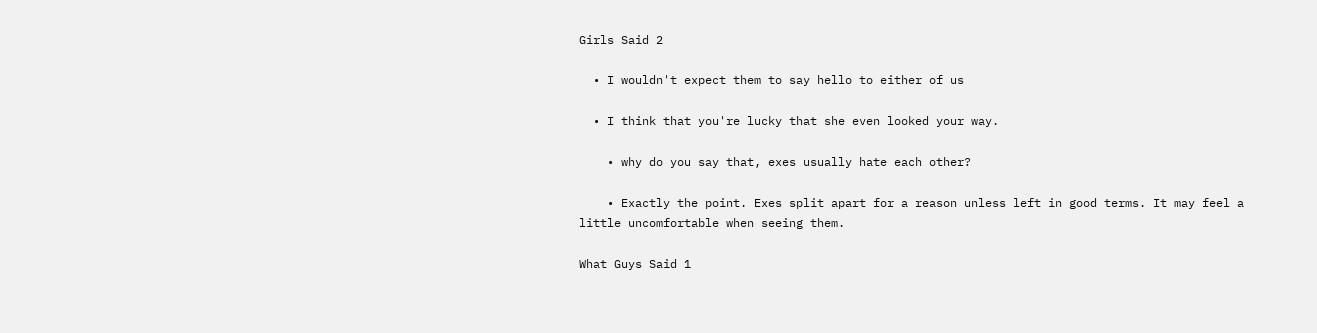Girls Said 2

  • I wouldn't expect them to say hello to either of us

  • I think that you're lucky that she even looked your way.

    • why do you say that, exes usually hate each other?

    • Exactly the point. Exes split apart for a reason unless left in good terms. It may feel a little uncomfortable when seeing them.

What Guys Said 1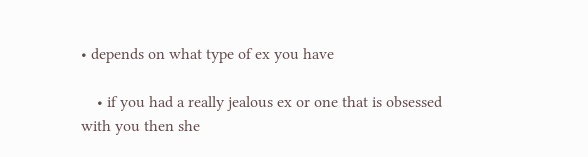• depends on what type of ex you have

    • if you had a really jealous ex or one that is obsessed with you then she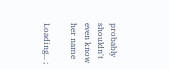probably shouldn't even know her name

Loading... ;